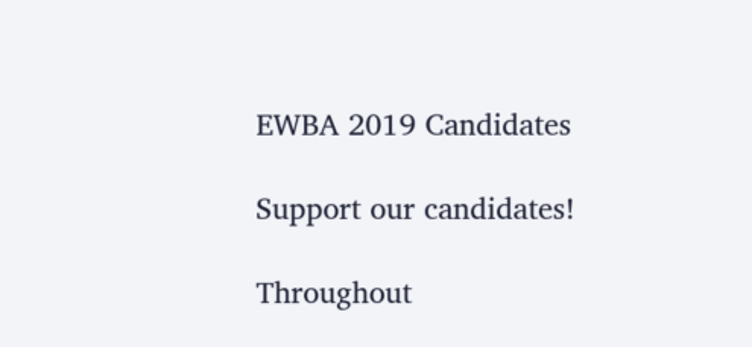EWBA 2019 Candidates

Support our candidates!

Throughout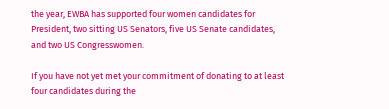the year, EWBA has supported four women candidates for President, two sitting US Senators, five US Senate candidates, and two US Congresswomen.

If you have not yet met your commitment of donating to at least four candidates during the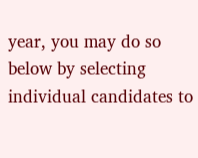year, you may do so below by selecting individual candidates to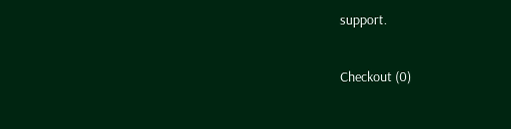support.

Checkout (0)